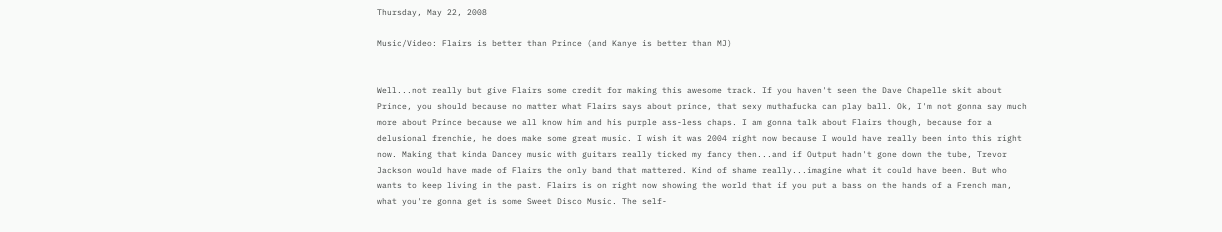Thursday, May 22, 2008

Music/Video: Flairs is better than Prince (and Kanye is better than MJ)


Well...not really but give Flairs some credit for making this awesome track. If you haven't seen the Dave Chapelle skit about Prince, you should because no matter what Flairs says about prince, that sexy muthafucka can play ball. Ok, I'm not gonna say much more about Prince because we all know him and his purple ass-less chaps. I am gonna talk about Flairs though, because for a delusional frenchie, he does make some great music. I wish it was 2004 right now because I would have really been into this right now. Making that kinda Dancey music with guitars really ticked my fancy then...and if Output hadn't gone down the tube, Trevor Jackson would have made of Flairs the only band that mattered. Kind of shame really...imagine what it could have been. But who wants to keep living in the past. Flairs is on right now showing the world that if you put a bass on the hands of a French man, what you're gonna get is some Sweet Disco Music. The self-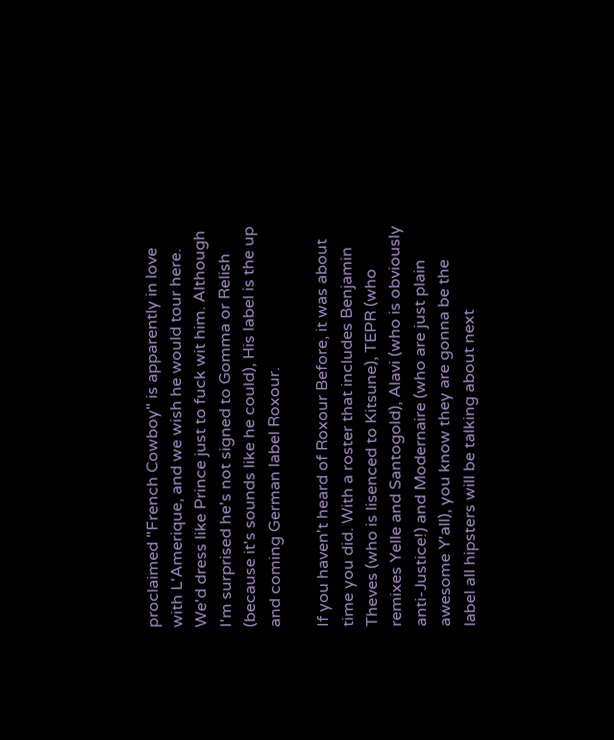proclaimed "French Cowboy" is apparently in love with L'Amerique, and we wish he would tour here. We'd dress like Prince just to fuck wit him. Although I'm surprised he's not signed to Gomma or Relish (because it's sounds like he could), His label is the up and coming German label Roxour.

If you haven't heard of Roxour Before, it was about time you did. With a roster that includes Benjamin Theves (who is lisenced to Kitsune), TEPR (who remixes Yelle and Santogold), Alavi (who is obviously anti-Justice!) and Modernaire (who are just plain awesome Y'all), you know they are gonna be the label all hipsters will be talking about next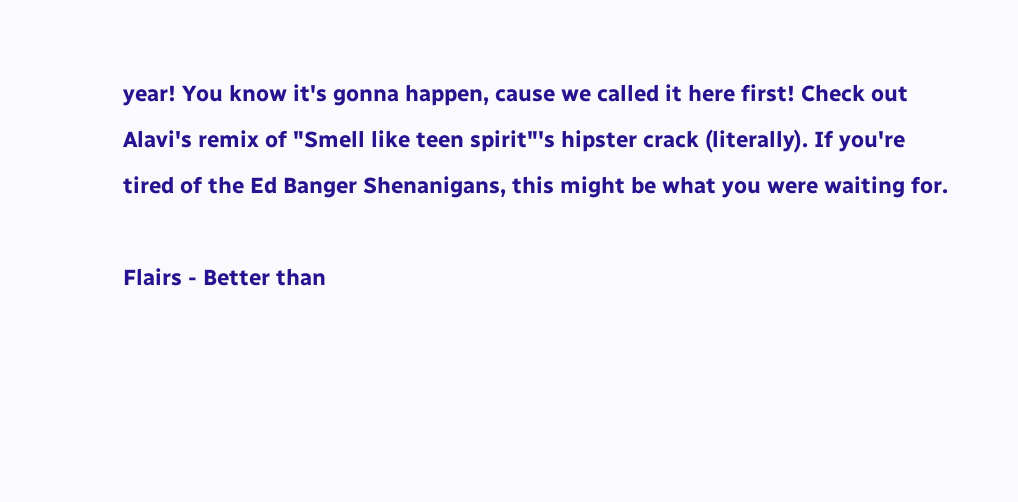year! You know it's gonna happen, cause we called it here first! Check out Alavi's remix of "Smell like teen spirit"'s hipster crack (literally). If you're tired of the Ed Banger Shenanigans, this might be what you were waiting for.

Flairs - Better than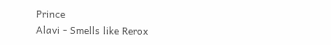Prince
Alavi - Smells like Rerox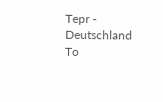Tepr - Deutschland To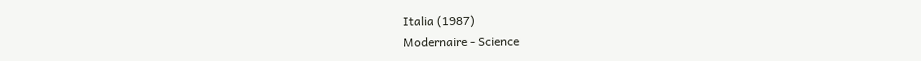Italia (1987)
Modernaire - Science